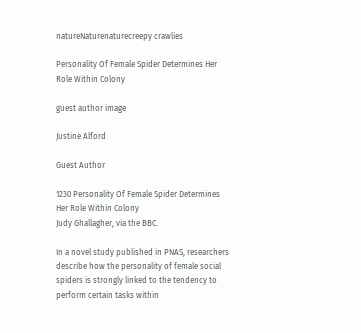natureNaturenaturecreepy crawlies

Personality Of Female Spider Determines Her Role Within Colony

guest author image

Justine Alford

Guest Author

1230 Personality Of Female Spider Determines Her Role Within Colony
Judy Ghallagher, via the BBC.

In a novel study published in PNAS, researchers describe how the personality of female social spiders is strongly linked to the tendency to perform certain tasks within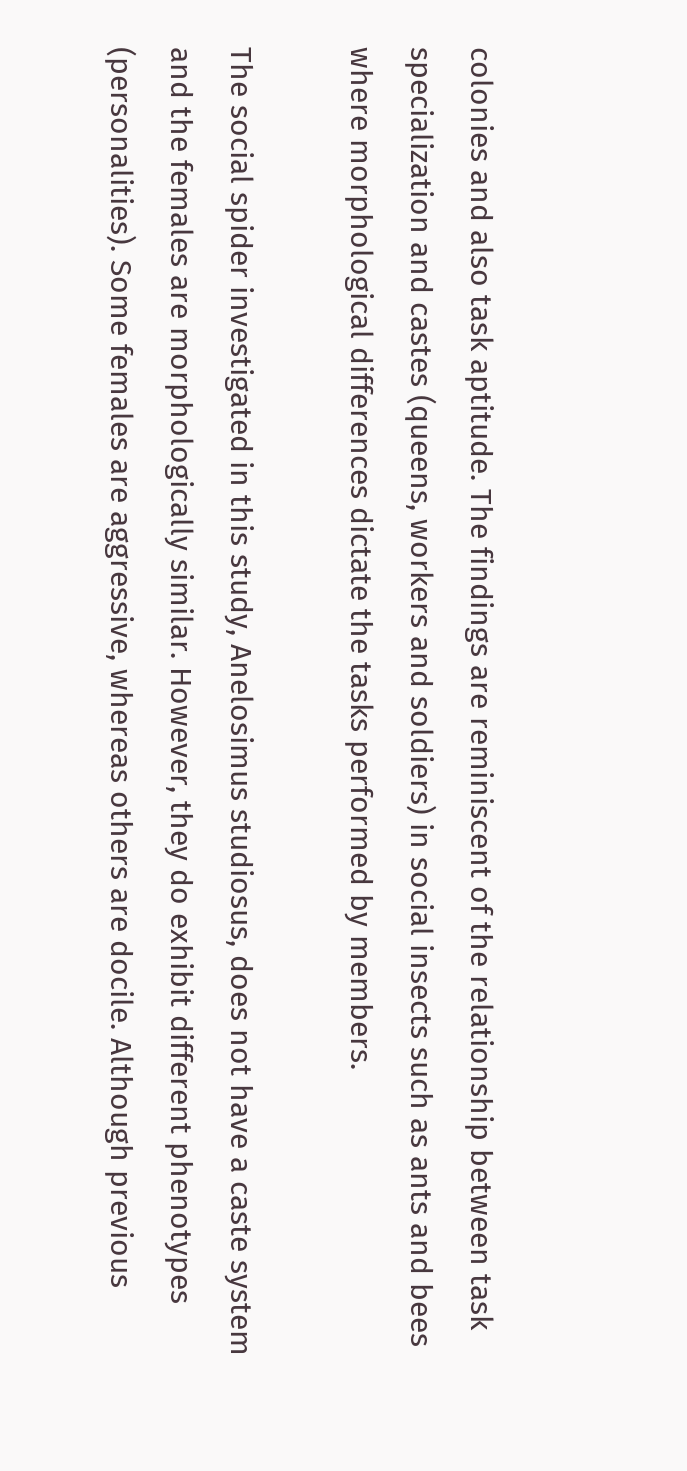colonies and also task aptitude. The findings are reminiscent of the relationship between task specialization and castes (queens, workers and soldiers) in social insects such as ants and bees where morphological differences dictate the tasks performed by members.

The social spider investigated in this study, Anelosimus studiosus, does not have a caste system and the females are morphologically similar. However, they do exhibit different phenotypes (personalities). Some females are aggressive, whereas others are docile. Although previous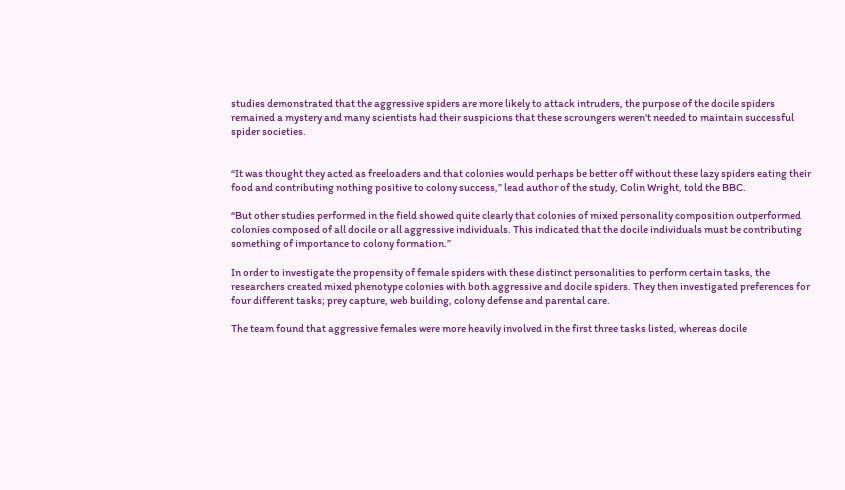studies demonstrated that the aggressive spiders are more likely to attack intruders, the purpose of the docile spiders remained a mystery and many scientists had their suspicions that these scroungers weren't needed to maintain successful spider societies.


“It was thought they acted as freeloaders and that colonies would perhaps be better off without these lazy spiders eating their food and contributing nothing positive to colony success,” lead author of the study, Colin Wright, told the BBC.

“But other studies performed in the field showed quite clearly that colonies of mixed personality composition outperformed colonies composed of all docile or all aggressive individuals. This indicated that the docile individuals must be contributing something of importance to colony formation.”

In order to investigate the propensity of female spiders with these distinct personalities to perform certain tasks, the researchers created mixed phenotype colonies with both aggressive and docile spiders. They then investigated preferences for four different tasks; prey capture, web building, colony defense and parental care.

The team found that aggressive females were more heavily involved in the first three tasks listed, whereas docile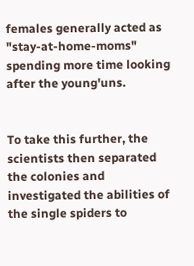females generally acted as "stay-at-home-moms" spending more time looking after the young'uns.


To take this further, the scientists then separated the colonies and investigated the abilities of the single spiders to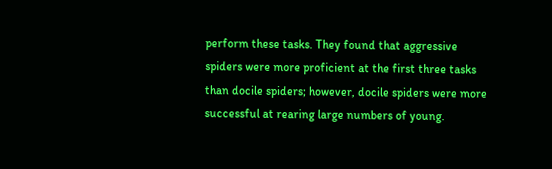perform these tasks. They found that aggressive spiders were more proficient at the first three tasks than docile spiders; however, docile spiders were more successful at rearing large numbers of young.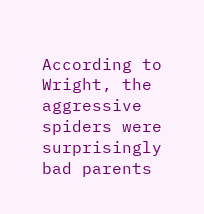According to Wright, the aggressive spiders were surprisingly bad parents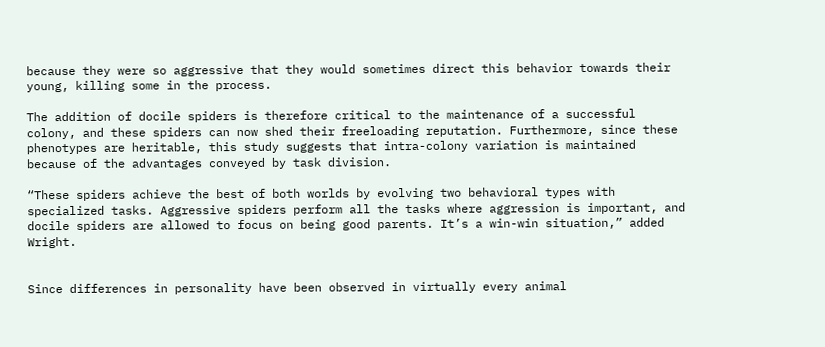because they were so aggressive that they would sometimes direct this behavior towards their young, killing some in the process.

The addition of docile spiders is therefore critical to the maintenance of a successful colony, and these spiders can now shed their freeloading reputation. Furthermore, since these phenotypes are heritable, this study suggests that intra-colony variation is maintained because of the advantages conveyed by task division.

“These spiders achieve the best of both worlds by evolving two behavioral types with specialized tasks. Aggressive spiders perform all the tasks where aggression is important, and docile spiders are allowed to focus on being good parents. It’s a win-win situation,” added Wright.


Since differences in personality have been observed in virtually every animal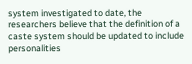system investigated to date, the researchers believe that the definition of a caste system should be updated to include personalities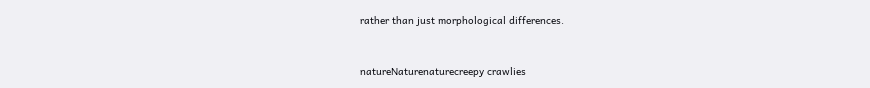rather than just morphological differences.


natureNaturenaturecreepy crawlies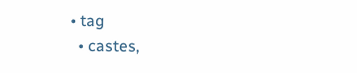• tag
  • castes,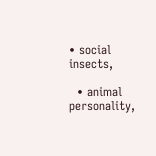• social insects,

  • animal personality,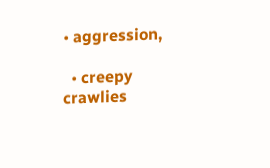• aggression,

  • creepy crawlies